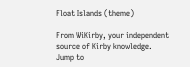Float Islands (theme)

From WiKirby, your independent source of Kirby knowledge.
Jump to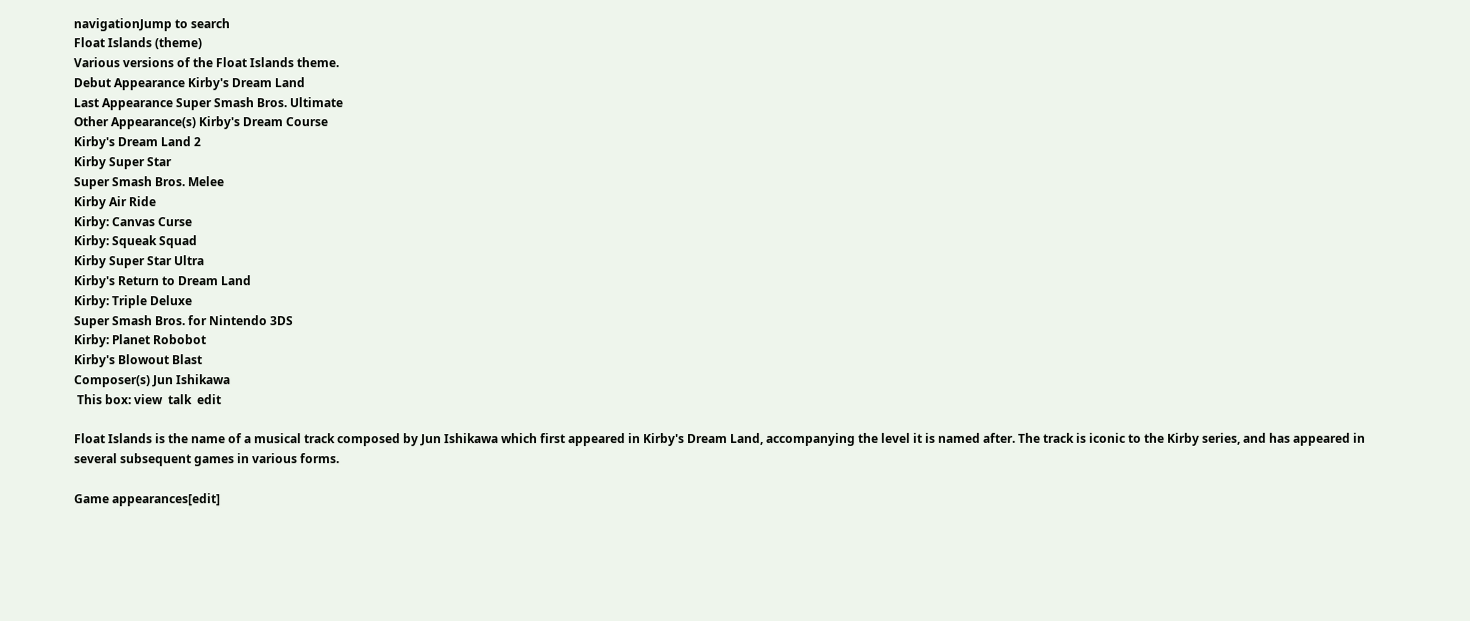navigationJump to search
Float Islands (theme)
Various versions of the Float Islands theme.
Debut Appearance Kirby's Dream Land
Last Appearance Super Smash Bros. Ultimate
Other Appearance(s) Kirby's Dream Course
Kirby's Dream Land 2
Kirby Super Star
Super Smash Bros. Melee
Kirby Air Ride
Kirby: Canvas Curse
Kirby: Squeak Squad
Kirby Super Star Ultra
Kirby's Return to Dream Land
Kirby: Triple Deluxe
Super Smash Bros. for Nintendo 3DS
Kirby: Planet Robobot
Kirby's Blowout Blast
Composer(s) Jun Ishikawa
 This box: view  talk  edit

Float Islands is the name of a musical track composed by Jun Ishikawa which first appeared in Kirby's Dream Land, accompanying the level it is named after. The track is iconic to the Kirby series, and has appeared in several subsequent games in various forms.

Game appearances[edit]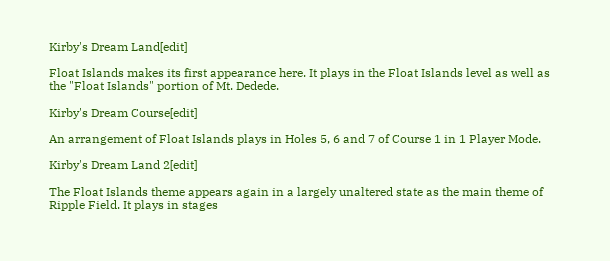Kirby's Dream Land[edit]

Float Islands makes its first appearance here. It plays in the Float Islands level as well as the "Float Islands" portion of Mt. Dedede.

Kirby's Dream Course[edit]

An arrangement of Float Islands plays in Holes 5, 6 and 7 of Course 1 in 1 Player Mode.

Kirby's Dream Land 2[edit]

The Float Islands theme appears again in a largely unaltered state as the main theme of Ripple Field. It plays in stages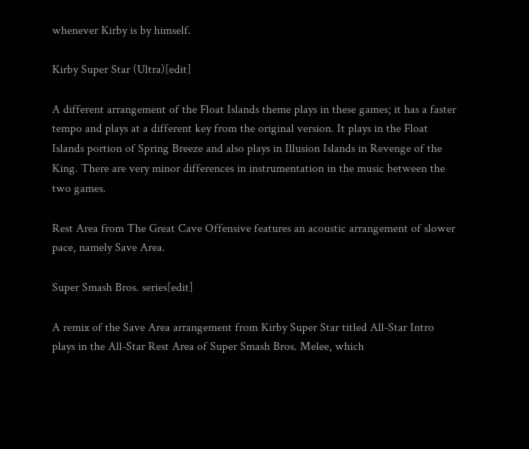whenever Kirby is by himself.

Kirby Super Star (Ultra)[edit]

A different arrangement of the Float Islands theme plays in these games; it has a faster tempo and plays at a different key from the original version. It plays in the Float Islands portion of Spring Breeze and also plays in Illusion Islands in Revenge of the King. There are very minor differences in instrumentation in the music between the two games.

Rest Area from The Great Cave Offensive features an acoustic arrangement of slower pace, namely Save Area.

Super Smash Bros. series[edit]

A remix of the Save Area arrangement from Kirby Super Star titled All-Star Intro plays in the All-Star Rest Area of Super Smash Bros. Melee, which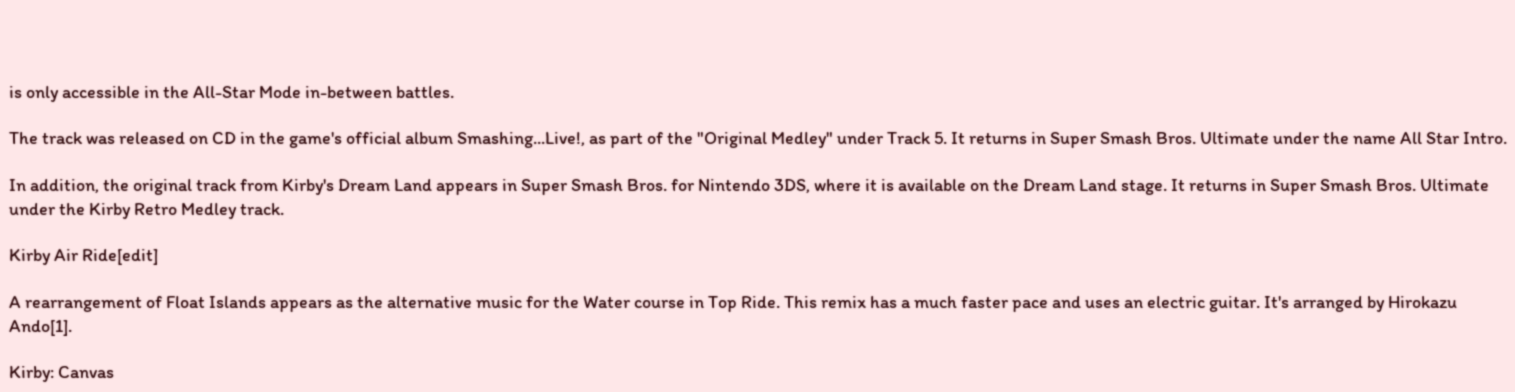is only accessible in the All-Star Mode in-between battles.

The track was released on CD in the game's official album Smashing...Live!, as part of the "Original Medley" under Track 5. It returns in Super Smash Bros. Ultimate under the name All Star Intro.

In addition, the original track from Kirby's Dream Land appears in Super Smash Bros. for Nintendo 3DS, where it is available on the Dream Land stage. It returns in Super Smash Bros. Ultimate under the Kirby Retro Medley track.

Kirby Air Ride[edit]

A rearrangement of Float Islands appears as the alternative music for the Water course in Top Ride. This remix has a much faster pace and uses an electric guitar. It's arranged by Hirokazu Ando[1].

Kirby: Canvas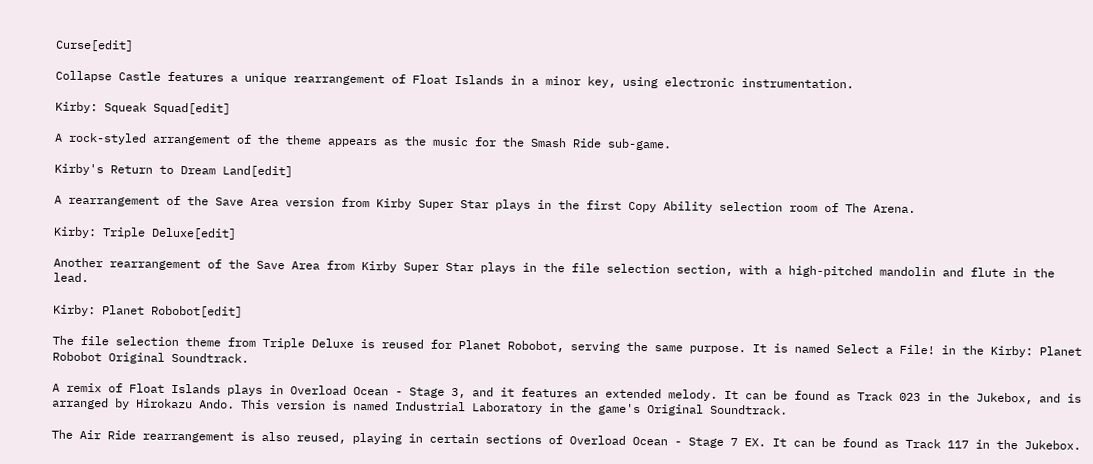Curse[edit]

Collapse Castle features a unique rearrangement of Float Islands in a minor key, using electronic instrumentation.

Kirby: Squeak Squad[edit]

A rock-styled arrangement of the theme appears as the music for the Smash Ride sub-game.

Kirby's Return to Dream Land[edit]

A rearrangement of the Save Area version from Kirby Super Star plays in the first Copy Ability selection room of The Arena.

Kirby: Triple Deluxe[edit]

Another rearrangement of the Save Area from Kirby Super Star plays in the file selection section, with a high-pitched mandolin and flute in the lead.

Kirby: Planet Robobot[edit]

The file selection theme from Triple Deluxe is reused for Planet Robobot, serving the same purpose. It is named Select a File! in the Kirby: Planet Robobot Original Soundtrack.

A remix of Float Islands plays in Overload Ocean - Stage 3, and it features an extended melody. It can be found as Track 023 in the Jukebox, and is arranged by Hirokazu Ando. This version is named Industrial Laboratory in the game's Original Soundtrack.

The Air Ride rearrangement is also reused, playing in certain sections of Overload Ocean - Stage 7 EX. It can be found as Track 117 in the Jukebox.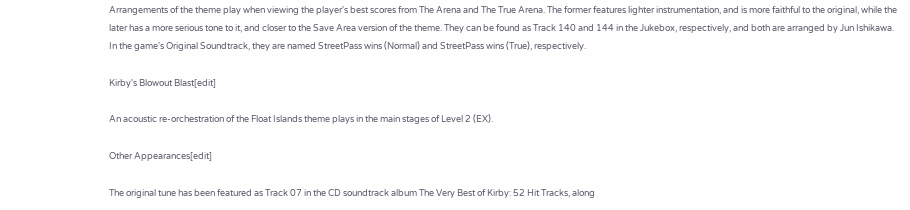Arrangements of the theme play when viewing the player's best scores from The Arena and The True Arena. The former features lighter instrumentation, and is more faithful to the original, while the later has a more serious tone to it, and closer to the Save Area version of the theme. They can be found as Track 140 and 144 in the Jukebox, respectively, and both are arranged by Jun Ishikawa. In the game's Original Soundtrack, they are named StreetPass wins (Normal) and StreetPass wins (True), respectively.

Kirby's Blowout Blast[edit]

An acoustic re-orchestration of the Float Islands theme plays in the main stages of Level 2 (EX).

Other Appearances[edit]

The original tune has been featured as Track 07 in the CD soundtrack album The Very Best of Kirby: 52 Hit Tracks, along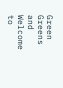Green Greens and Welcome to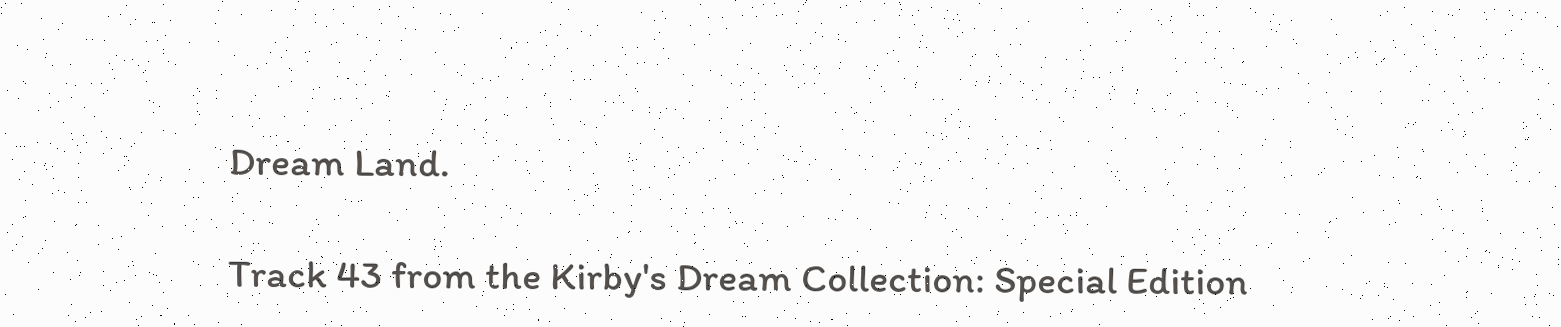Dream Land.

Track 43 from the Kirby's Dream Collection: Special Edition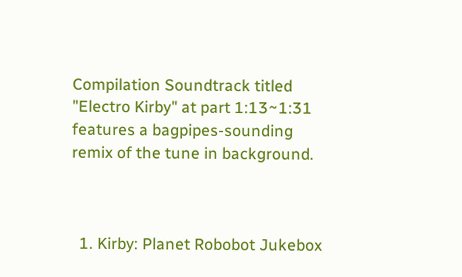Compilation Soundtrack titled "Electro Kirby" at part 1:13~1:31 features a bagpipes-sounding remix of the tune in background.



  1. Kirby: Planet Robobot Jukebox